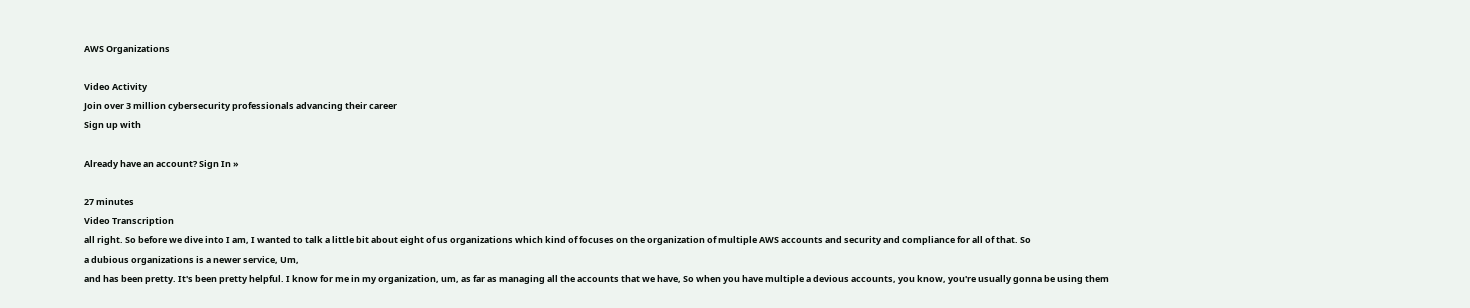AWS Organizations

Video Activity
Join over 3 million cybersecurity professionals advancing their career
Sign up with

Already have an account? Sign In »

27 minutes
Video Transcription
all right. So before we dive into I am, I wanted to talk a little bit about eight of us organizations which kind of focuses on the organization of multiple AWS accounts and security and compliance for all of that. So
a dubious organizations is a newer service, Um,
and has been pretty. It's been pretty helpful. I know for me in my organization, um, as far as managing all the accounts that we have, So when you have multiple a devious accounts, you know, you're usually gonna be using them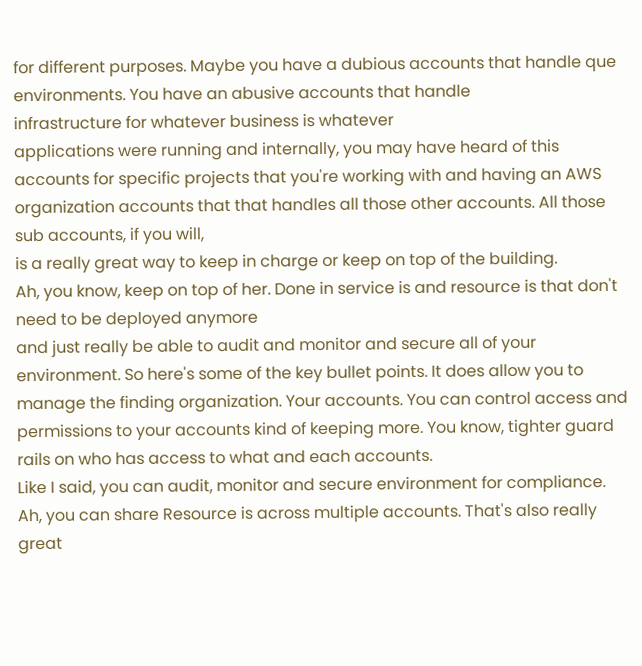for different purposes. Maybe you have a dubious accounts that handle que environments. You have an abusive accounts that handle
infrastructure for whatever business is whatever
applications were running and internally, you may have heard of this accounts for specific projects that you're working with and having an AWS organization accounts that that handles all those other accounts. All those sub accounts, if you will,
is a really great way to keep in charge or keep on top of the building.
Ah, you know, keep on top of her. Done in service is and resource is that don't need to be deployed anymore
and just really be able to audit and monitor and secure all of your environment. So here's some of the key bullet points. It does allow you to manage the finding organization. Your accounts. You can control access and permissions to your accounts kind of keeping more. You know, tighter guard rails on who has access to what and each accounts.
Like I said, you can audit, monitor and secure environment for compliance.
Ah, you can share Resource is across multiple accounts. That's also really great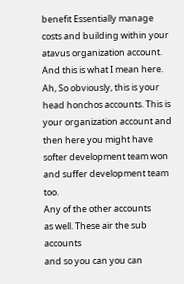benefit Essentially manage costs and building within your atavus organization account. And this is what I mean here. Ah, So obviously, this is your head honchos accounts. This is your organization account and then here you might have softer development team won and suffer development team too.
Any of the other accounts
as well. These air the sub accounts
and so you can you can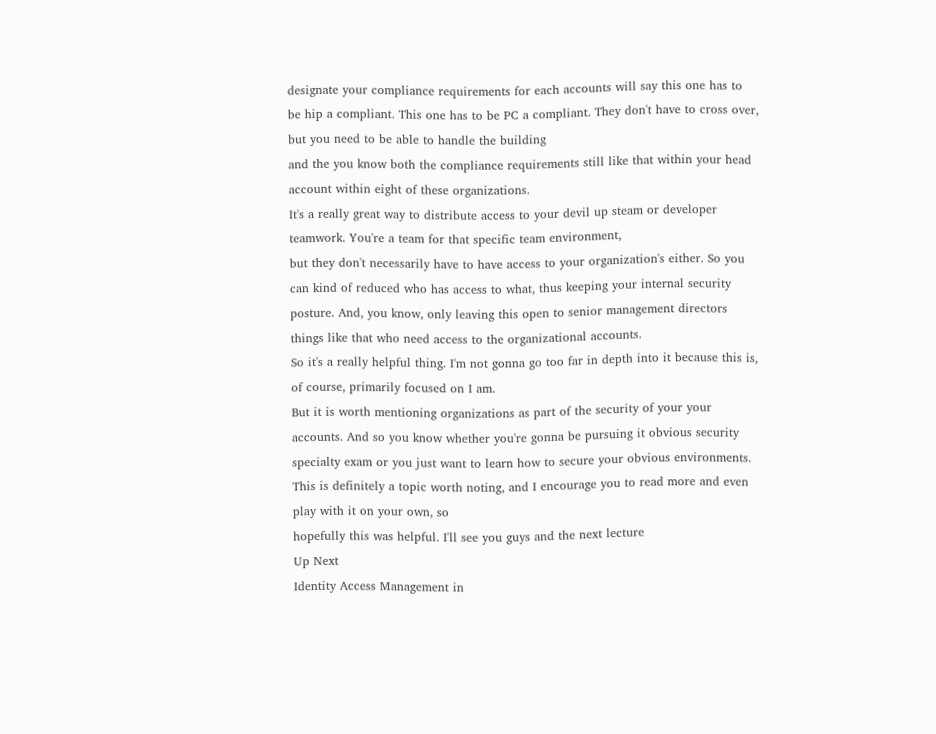designate your compliance requirements for each accounts will say this one has to be hip a compliant. This one has to be PC a compliant. They don't have to cross over, but you need to be able to handle the building
and the you know both the compliance requirements still like that within your head account within eight of these organizations.
It's a really great way to distribute access to your devil up steam or developer teamwork. You're a team for that specific team environment,
but they don't necessarily have to have access to your organization's either. So you can kind of reduced who has access to what, thus keeping your internal security posture. And, you know, only leaving this open to senior management directors things like that who need access to the organizational accounts.
So it's a really helpful thing. I'm not gonna go too far in depth into it because this is, of course, primarily focused on I am.
But it is worth mentioning organizations as part of the security of your your accounts. And so you know whether you're gonna be pursuing it obvious security specialty exam or you just want to learn how to secure your obvious environments.
This is definitely a topic worth noting, and I encourage you to read more and even play with it on your own, so
hopefully this was helpful. I'll see you guys and the next lecture
Up Next
Identity Access Management in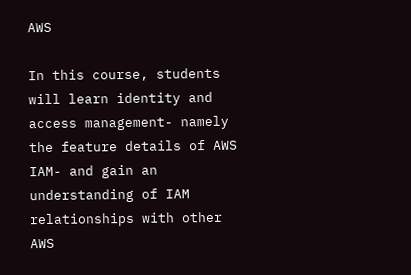AWS

In this course, students will learn identity and access management- namely the feature details of AWS IAM- and gain an understanding of IAM relationships with other AWS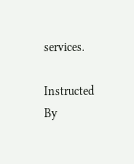services.

Instructed By